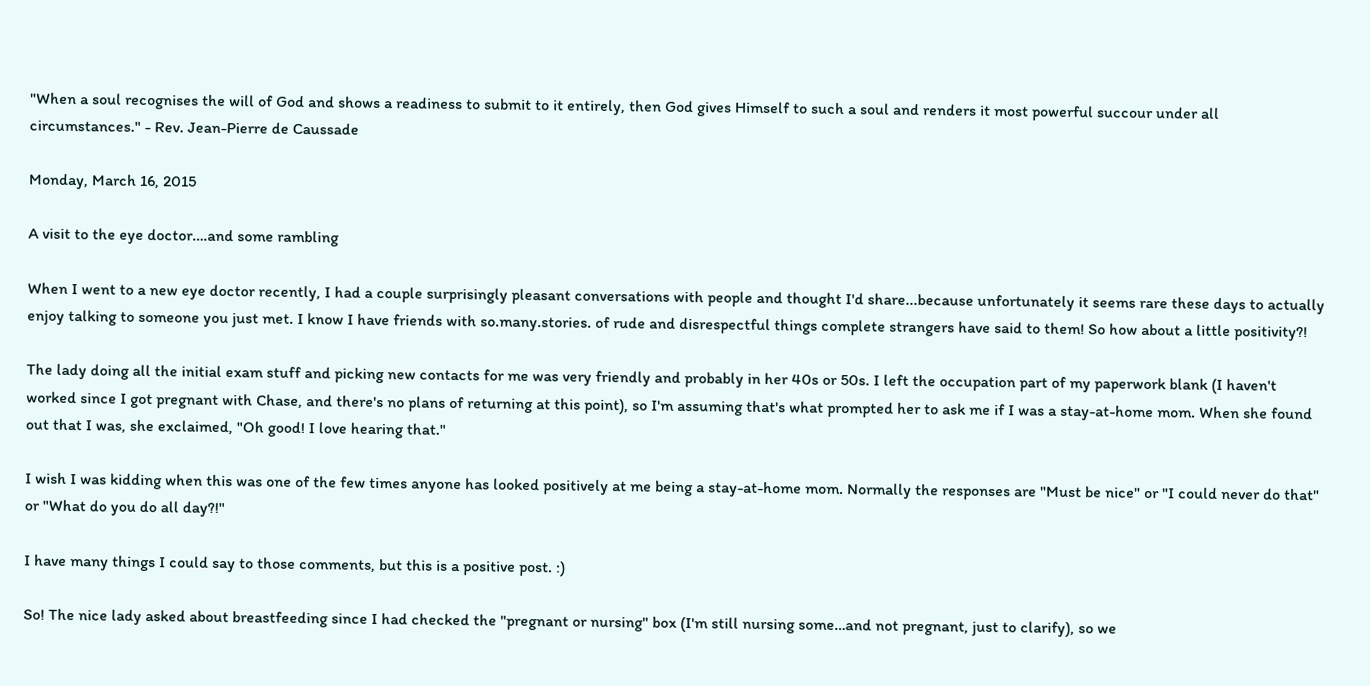"When a soul recognises the will of God and shows a readiness to submit to it entirely, then God gives Himself to such a soul and renders it most powerful succour under all circumstances." - Rev. Jean-Pierre de Caussade

Monday, March 16, 2015

A visit to the eye doctor….and some rambling

When I went to a new eye doctor recently, I had a couple surprisingly pleasant conversations with people and thought I'd share...because unfortunately it seems rare these days to actually enjoy talking to someone you just met. I know I have friends with so.many.stories. of rude and disrespectful things complete strangers have said to them! So how about a little positivity?!

The lady doing all the initial exam stuff and picking new contacts for me was very friendly and probably in her 40s or 50s. I left the occupation part of my paperwork blank (I haven't worked since I got pregnant with Chase, and there's no plans of returning at this point), so I'm assuming that's what prompted her to ask me if I was a stay-at-home mom. When she found out that I was, she exclaimed, "Oh good! I love hearing that."

I wish I was kidding when this was one of the few times anyone has looked positively at me being a stay-at-home mom. Normally the responses are "Must be nice" or "I could never do that" or "What do you do all day?!"

I have many things I could say to those comments, but this is a positive post. :)

So! The nice lady asked about breastfeeding since I had checked the "pregnant or nursing" box (I'm still nursing some…and not pregnant, just to clarify), so we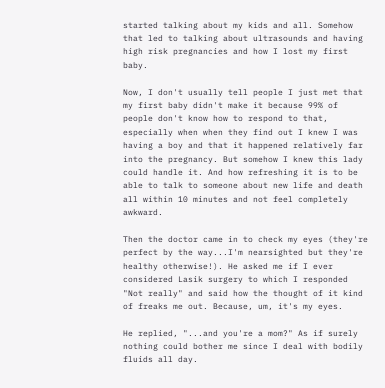started talking about my kids and all. Somehow that led to talking about ultrasounds and having high risk pregnancies and how I lost my first baby.

Now, I don't usually tell people I just met that my first baby didn't make it because 99% of people don't know how to respond to that, especially when when they find out I knew I was having a boy and that it happened relatively far into the pregnancy. But somehow I knew this lady could handle it. And how refreshing it is to be able to talk to someone about new life and death all within 10 minutes and not feel completely awkward.

Then the doctor came in to check my eyes (they're perfect by the way...I'm nearsighted but they're healthy otherwise!). He asked me if I ever considered Lasik surgery to which I responded "Not really" and said how the thought of it kind of freaks me out. Because, um, it's my eyes.

He replied, "...and you're a mom?" As if surely nothing could bother me since I deal with bodily fluids all day.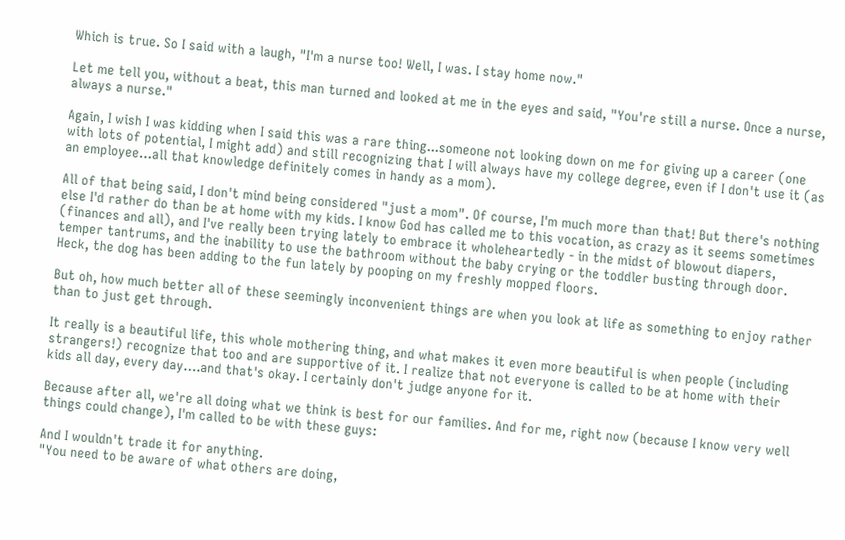Which is true. So I said with a laugh, "I'm a nurse too! Well, I was. I stay home now."

Let me tell you, without a beat, this man turned and looked at me in the eyes and said, "You're still a nurse. Once a nurse, always a nurse."

Again, I wish I was kidding when I said this was a rare thing...someone not looking down on me for giving up a career (one with lots of potential, I might add) and still recognizing that I will always have my college degree, even if I don't use it (as an employee…all that knowledge definitely comes in handy as a mom).

All of that being said, I don't mind being considered "just a mom". Of course, I'm much more than that! But there's nothing else I'd rather do than be at home with my kids. I know God has called me to this vocation, as crazy as it seems sometimes (finances and all), and I've really been trying lately to embrace it wholeheartedly - in the midst of blowout diapers, temper tantrums, and the inability to use the bathroom without the baby crying or the toddler busting through door. Heck, the dog has been adding to the fun lately by pooping on my freshly mopped floors.

But oh, how much better all of these seemingly inconvenient things are when you look at life as something to enjoy rather than to just get through.

It really is a beautiful life, this whole mothering thing, and what makes it even more beautiful is when people (including strangers!) recognize that too and are supportive of it. I realize that not everyone is called to be at home with their kids all day, every day….and that's okay. I certainly don't judge anyone for it.

Because after all, we're all doing what we think is best for our families. And for me, right now (because I know very well things could change), I'm called to be with these guys:

And I wouldn't trade it for anything.
"You need to be aware of what others are doing,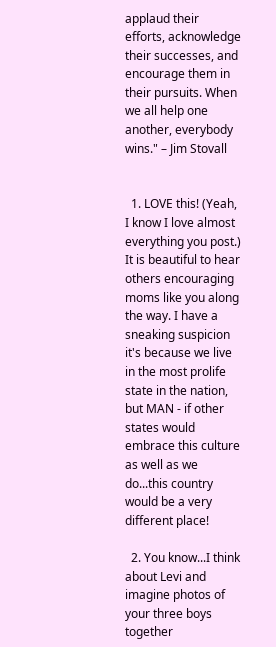applaud their efforts, acknowledge their successes, and encourage them in their pursuits. When we all help one another, everybody wins." – Jim Stovall


  1. LOVE this! (Yeah, I know I love almost everything you post.) It is beautiful to hear others encouraging moms like you along the way. I have a sneaking suspicion it's because we live in the most prolife state in the nation, but MAN - if other states would embrace this culture as well as we do...this country would be a very different place!

  2. You know...I think about Levi and imagine photos of your three boys together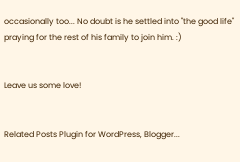occasionally too... No doubt is he settled into "the good life" praying for the rest of his family to join him. :)


Leave us some love!


Related Posts Plugin for WordPress, Blogger...